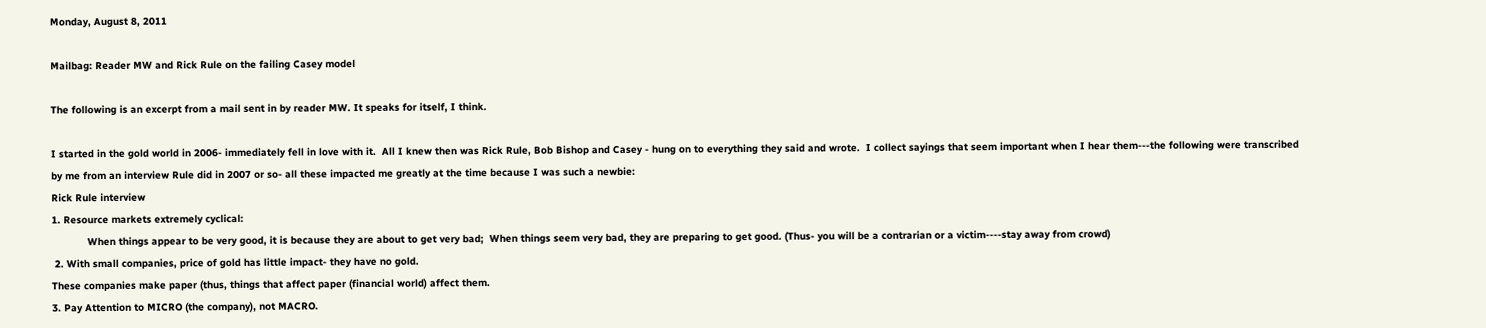Monday, August 8, 2011

Mailbag: Reader MW and Rick Rule on the failing Casey model

The following is an excerpt from a mail sent in by reader MW. It speaks for itself, I think.

I started in the gold world in 2006- immediately fell in love with it.  All I knew then was Rick Rule, Bob Bishop and Casey - hung on to everything they said and wrote.  I collect sayings that seem important when I hear them---the following were transcribed by me from an interview Rule did in 2007 or so- all these impacted me greatly at the time because I was such a newbie:
Rick Rule interview
1. Resource markets extremely cyclical:
            When things appear to be very good, it is because they are about to get very bad;  When things seem very bad, they are preparing to get good. (Thus- you will be a contrarian or a victim----stay away from crowd)
 2. With small companies, price of gold has little impact- they have no gold.
These companies make paper (thus, things that affect paper (financial world) affect them.
3. Pay Attention to MICRO (the company), not MACRO.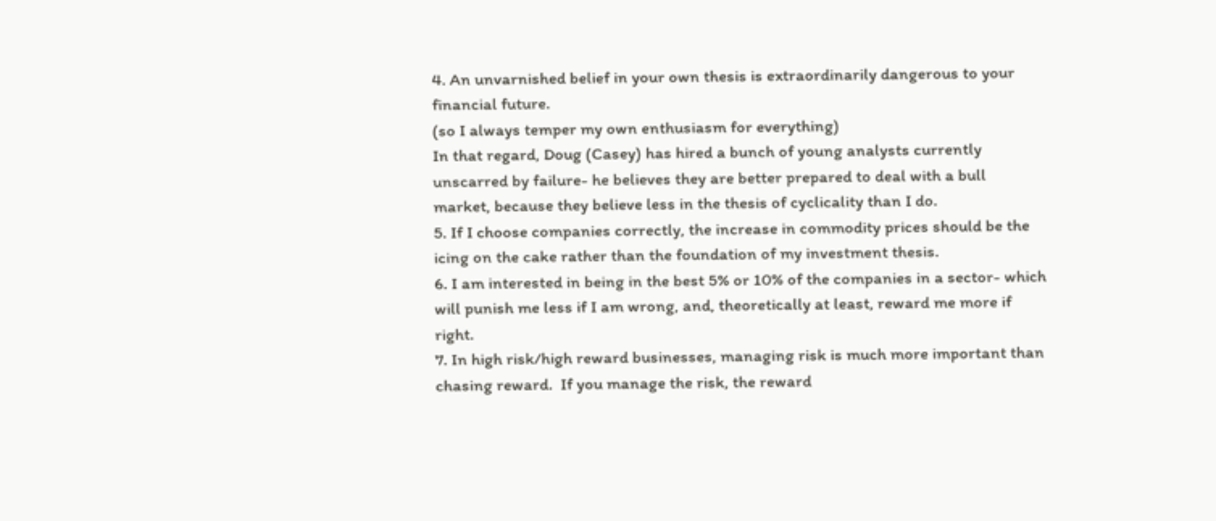4. An unvarnished belief in your own thesis is extraordinarily dangerous to your financial future.
(so I always temper my own enthusiasm for everything)
In that regard, Doug (Casey) has hired a bunch of young analysts currently unscarred by failure- he believes they are better prepared to deal with a bull market, because they believe less in the thesis of cyclicality than I do.
5. If I choose companies correctly, the increase in commodity prices should be the icing on the cake rather than the foundation of my investment thesis.
6. I am interested in being in the best 5% or 10% of the companies in a sector- which will punish me less if I am wrong, and, theoretically at least, reward me more if right.
7. In high risk/high reward businesses, managing risk is much more important than chasing reward.  If you manage the risk, the reward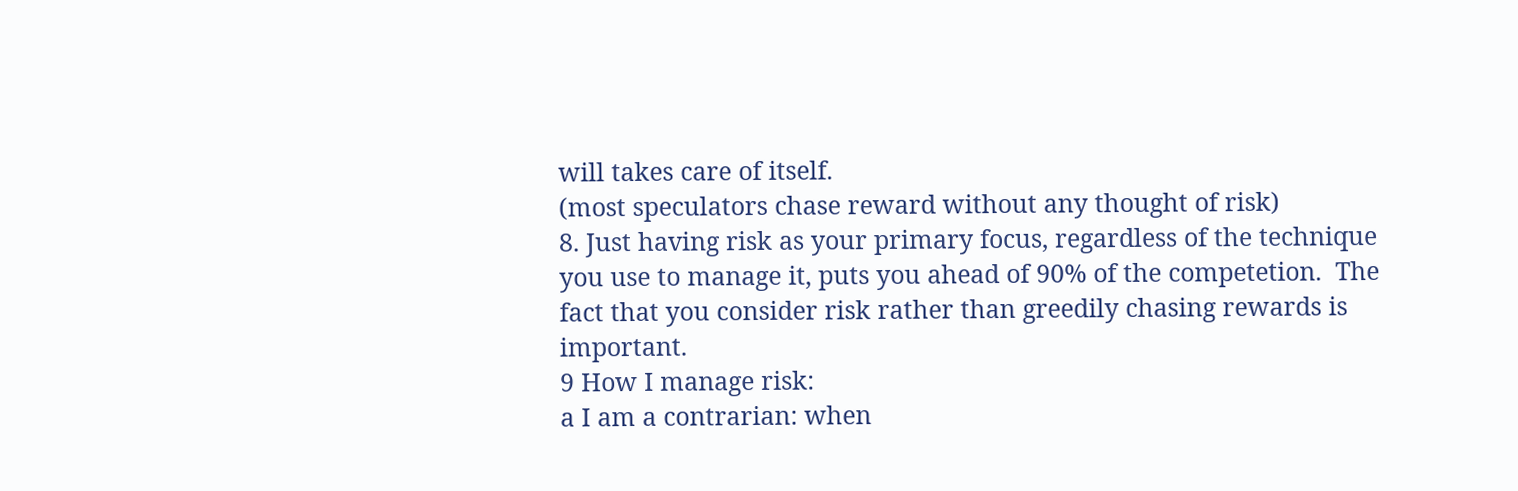will takes care of itself.
(most speculators chase reward without any thought of risk)
8. Just having risk as your primary focus, regardless of the technique you use to manage it, puts you ahead of 90% of the competetion.  The fact that you consider risk rather than greedily chasing rewards is important.
9 How I manage risk:
a I am a contrarian: when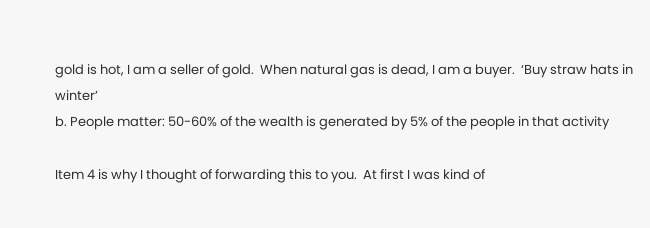gold is hot, I am a seller of gold.  When natural gas is dead, I am a buyer.  ‘Buy straw hats in winter’
b. People matter: 50-60% of the wealth is generated by 5% of the people in that activity

Item 4 is why I thought of forwarding this to you.  At first I was kind of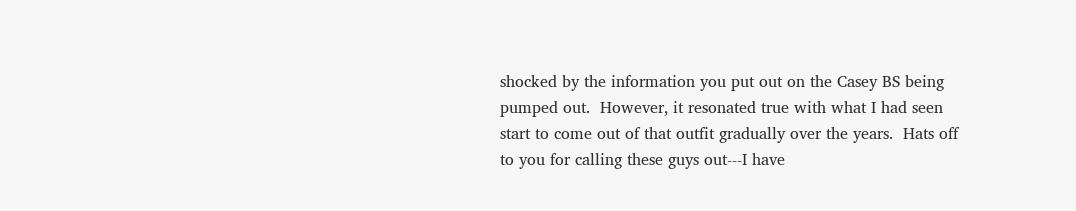shocked by the information you put out on the Casey BS being pumped out.  However, it resonated true with what I had seen start to come out of that outfit gradually over the years.  Hats off to you for calling these guys out---I have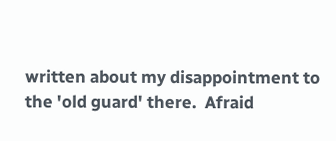written about my disappointment to the 'old guard' there.  Afraid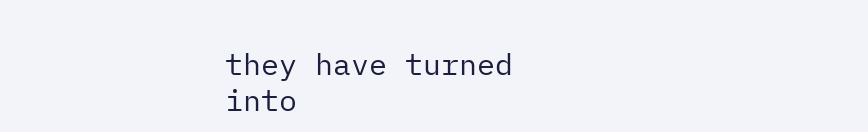they have turned into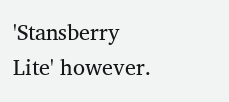'Stansberry Lite' however.